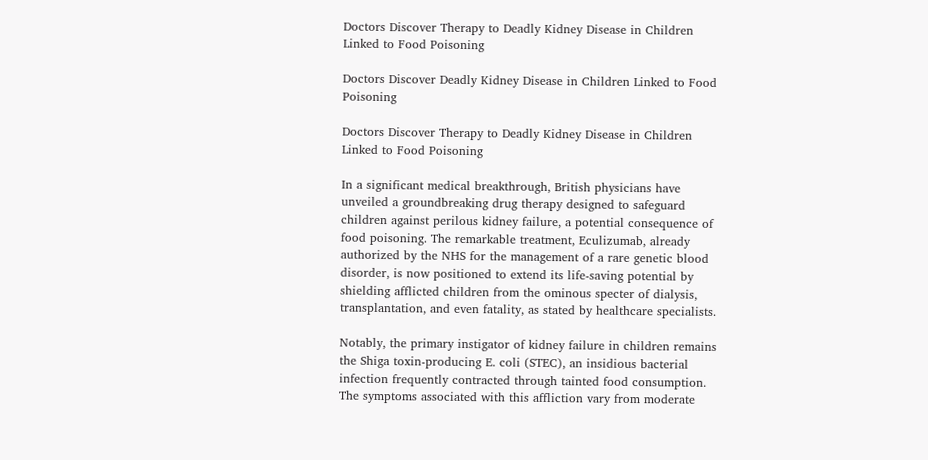Doctors Discover Therapy to Deadly Kidney Disease in Children Linked to Food Poisoning

Doctors Discover Deadly Kidney Disease in Children Linked to Food Poisoning

Doctors Discover Therapy to Deadly Kidney Disease in Children Linked to Food Poisoning

In a significant medical breakthrough, British physicians have unveiled a groundbreaking drug therapy designed to safeguard children against perilous kidney failure, a potential consequence of food poisoning. The remarkable treatment, Eculizumab, already authorized by the NHS for the management of a rare genetic blood disorder, is now positioned to extend its life-saving potential by shielding afflicted children from the ominous specter of dialysis, transplantation, and even fatality, as stated by healthcare specialists.

Notably, the primary instigator of kidney failure in children remains the Shiga toxin-producing E. coli (STEC), an insidious bacterial infection frequently contracted through tainted food consumption. The symptoms associated with this affliction vary from moderate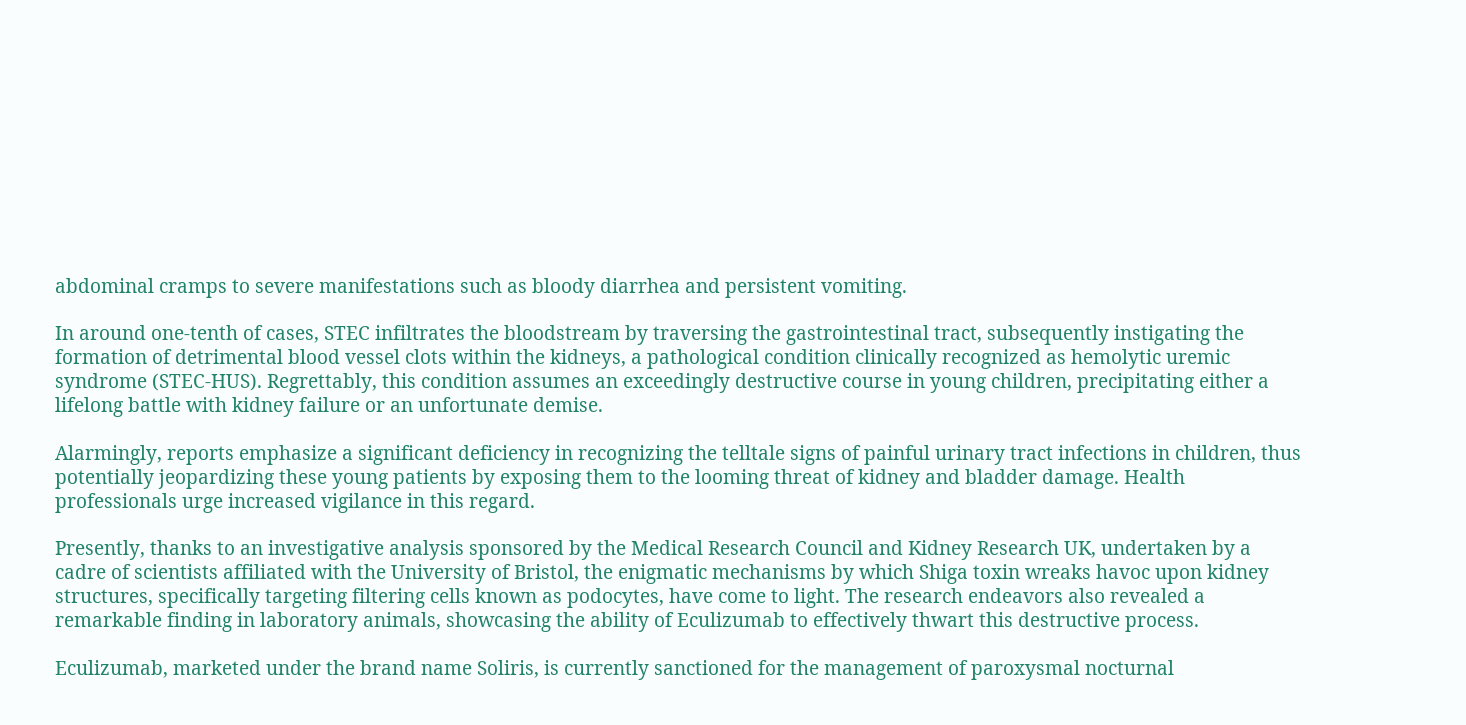abdominal cramps to severe manifestations such as bloody diarrhea and persistent vomiting.

In around one-tenth of cases, STEC infiltrates the bloodstream by traversing the gastrointestinal tract, subsequently instigating the formation of detrimental blood vessel clots within the kidneys, a pathological condition clinically recognized as hemolytic uremic syndrome (STEC-HUS). Regrettably, this condition assumes an exceedingly destructive course in young children, precipitating either a lifelong battle with kidney failure or an unfortunate demise.

Alarmingly, reports emphasize a significant deficiency in recognizing the telltale signs of painful urinary tract infections in children, thus potentially jeopardizing these young patients by exposing them to the looming threat of kidney and bladder damage. Health professionals urge increased vigilance in this regard.

Presently, thanks to an investigative analysis sponsored by the Medical Research Council and Kidney Research UK, undertaken by a cadre of scientists affiliated with the University of Bristol, the enigmatic mechanisms by which Shiga toxin wreaks havoc upon kidney structures, specifically targeting filtering cells known as podocytes, have come to light. The research endeavors also revealed a remarkable finding in laboratory animals, showcasing the ability of Eculizumab to effectively thwart this destructive process.

Eculizumab, marketed under the brand name Soliris, is currently sanctioned for the management of paroxysmal nocturnal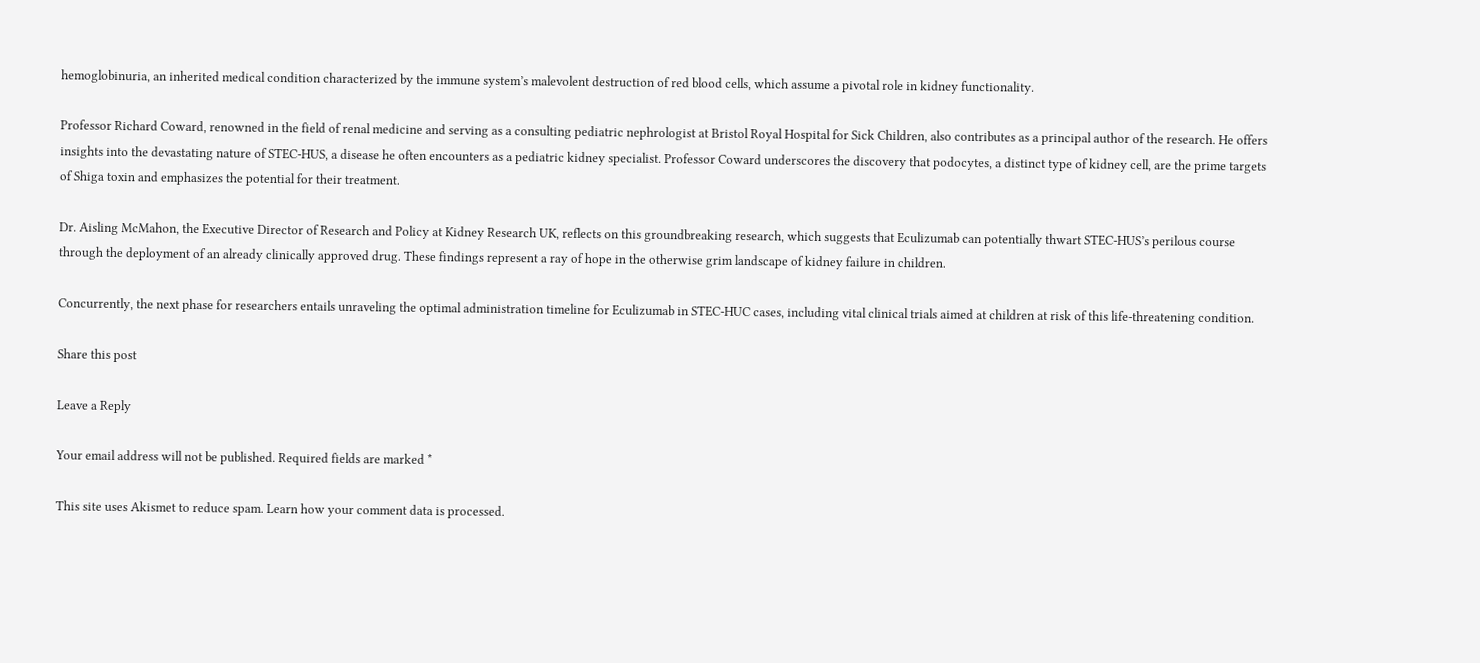hemoglobinuria, an inherited medical condition characterized by the immune system’s malevolent destruction of red blood cells, which assume a pivotal role in kidney functionality.

Professor Richard Coward, renowned in the field of renal medicine and serving as a consulting pediatric nephrologist at Bristol Royal Hospital for Sick Children, also contributes as a principal author of the research. He offers insights into the devastating nature of STEC-HUS, a disease he often encounters as a pediatric kidney specialist. Professor Coward underscores the discovery that podocytes, a distinct type of kidney cell, are the prime targets of Shiga toxin and emphasizes the potential for their treatment.

Dr. Aisling McMahon, the Executive Director of Research and Policy at Kidney Research UK, reflects on this groundbreaking research, which suggests that Eculizumab can potentially thwart STEC-HUS’s perilous course through the deployment of an already clinically approved drug. These findings represent a ray of hope in the otherwise grim landscape of kidney failure in children.

Concurrently, the next phase for researchers entails unraveling the optimal administration timeline for Eculizumab in STEC-HUC cases, including vital clinical trials aimed at children at risk of this life-threatening condition.

Share this post

Leave a Reply

Your email address will not be published. Required fields are marked *

This site uses Akismet to reduce spam. Learn how your comment data is processed.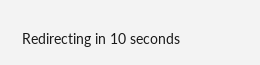Redirecting in 10 seconds